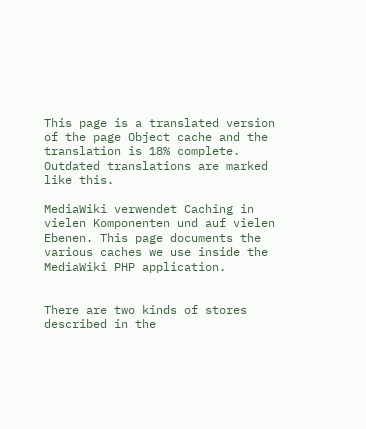This page is a translated version of the page Object cache and the translation is 18% complete.
Outdated translations are marked like this.

MediaWiki verwendet Caching in vielen Komponenten und auf vielen Ebenen. This page documents the various caches we use inside the MediaWiki PHP application.


There are two kinds of stores described in the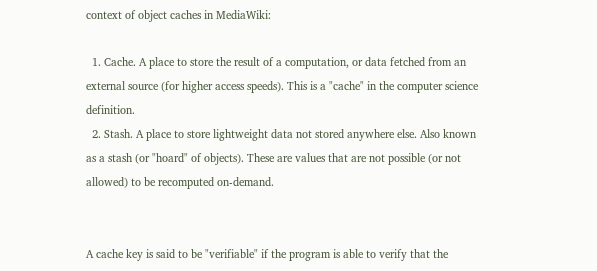context of object caches in MediaWiki:

  1. Cache. A place to store the result of a computation, or data fetched from an external source (for higher access speeds). This is a "cache" in the computer science definition.
  2. Stash. A place to store lightweight data not stored anywhere else. Also known as a stash (or "hoard" of objects). These are values that are not possible (or not allowed) to be recomputed on-demand.


A cache key is said to be "verifiable" if the program is able to verify that the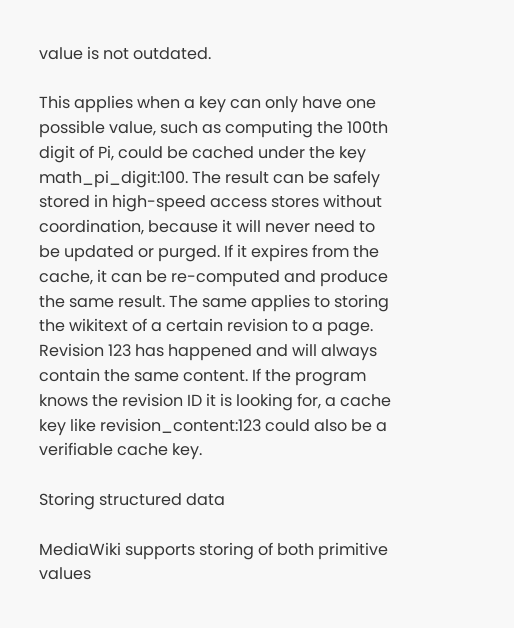value is not outdated.

This applies when a key can only have one possible value, such as computing the 100th digit of Pi, could be cached under the key math_pi_digit:100. The result can be safely stored in high-speed access stores without coordination, because it will never need to be updated or purged. If it expires from the cache, it can be re-computed and produce the same result. The same applies to storing the wikitext of a certain revision to a page. Revision 123 has happened and will always contain the same content. If the program knows the revision ID it is looking for, a cache key like revision_content:123 could also be a verifiable cache key.

Storing structured data

MediaWiki supports storing of both primitive values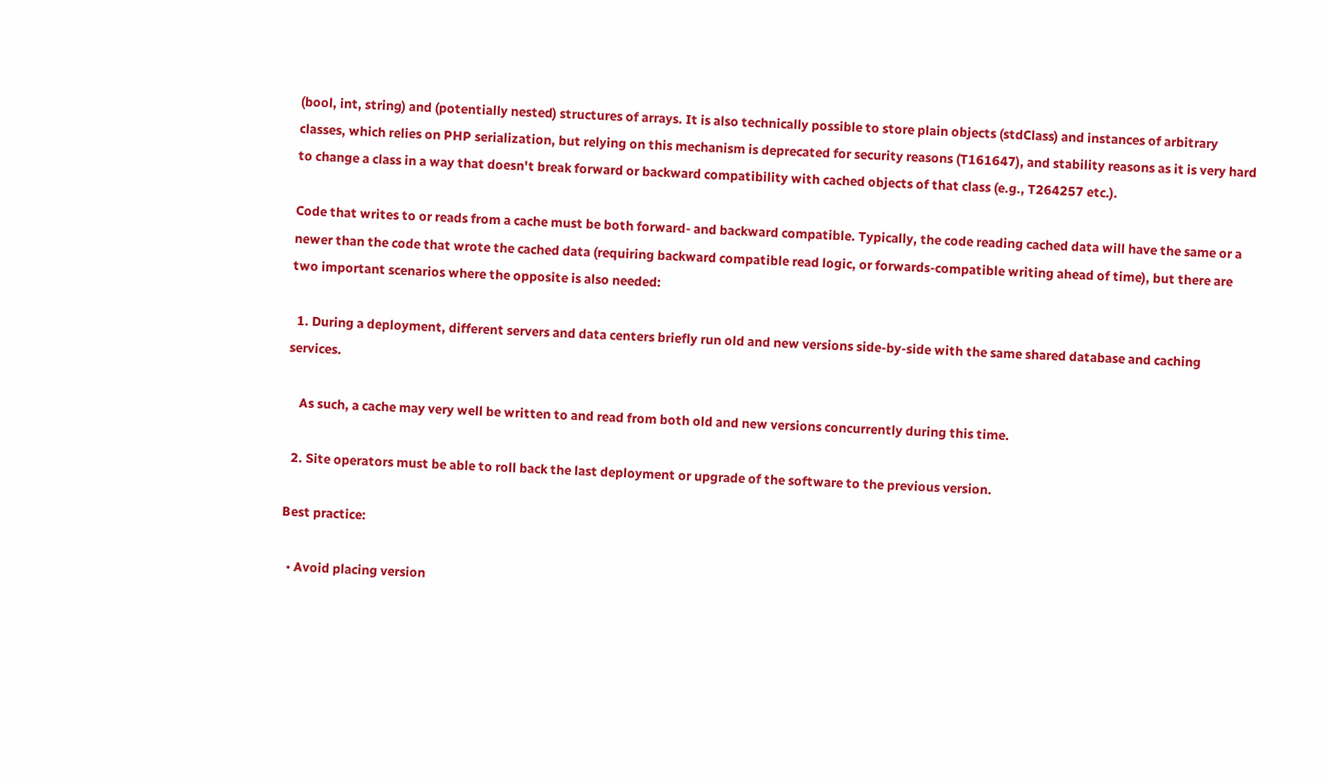(bool, int, string) and (potentially nested) structures of arrays. It is also technically possible to store plain objects (stdClass) and instances of arbitrary classes, which relies on PHP serialization, but relying on this mechanism is deprecated for security reasons (T161647), and stability reasons as it is very hard to change a class in a way that doesn't break forward or backward compatibility with cached objects of that class (e.g., T264257 etc.).

Code that writes to or reads from a cache must be both forward- and backward compatible. Typically, the code reading cached data will have the same or a newer than the code that wrote the cached data (requiring backward compatible read logic, or forwards-compatible writing ahead of time), but there are two important scenarios where the opposite is also needed:

  1. During a deployment, different servers and data centers briefly run old and new versions side-by-side with the same shared database and caching services.

    As such, a cache may very well be written to and read from both old and new versions concurrently during this time.

  2. Site operators must be able to roll back the last deployment or upgrade of the software to the previous version.

Best practice:

  • Avoid placing version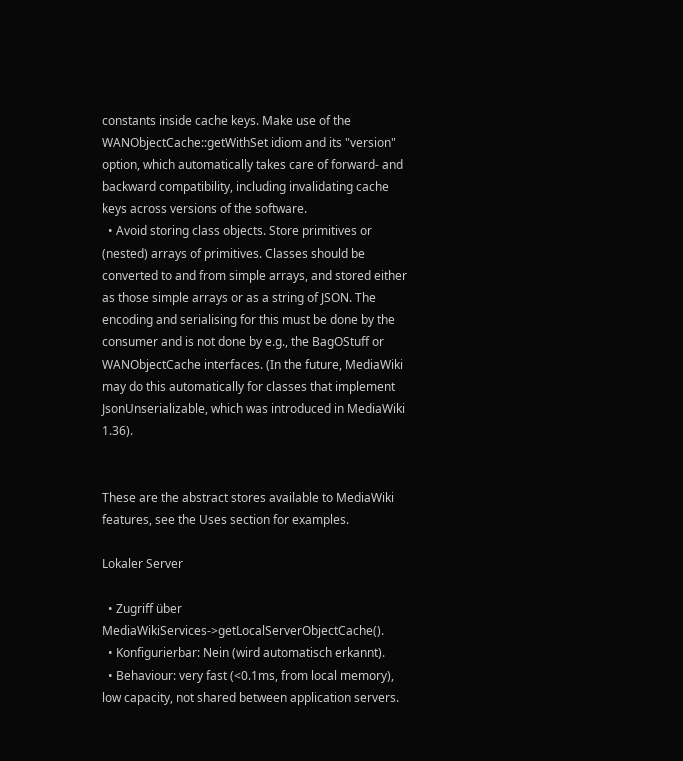constants inside cache keys. Make use of the WANObjectCache::getWithSet idiom and its "version" option, which automatically takes care of forward- and backward compatibility, including invalidating cache keys across versions of the software.
  • Avoid storing class objects. Store primitives or (nested) arrays of primitives. Classes should be converted to and from simple arrays, and stored either as those simple arrays or as a string of JSON. The encoding and serialising for this must be done by the consumer and is not done by e.g., the BagOStuff or WANObjectCache interfaces. (In the future, MediaWiki may do this automatically for classes that implement JsonUnserializable, which was introduced in MediaWiki 1.36).


These are the abstract stores available to MediaWiki features, see the Uses section for examples.

Lokaler Server

  • Zugriff über MediaWikiServices->getLocalServerObjectCache().
  • Konfigurierbar: Nein (wird automatisch erkannt).
  • Behaviour: very fast (<0.1ms, from local memory), low capacity, not shared between application servers.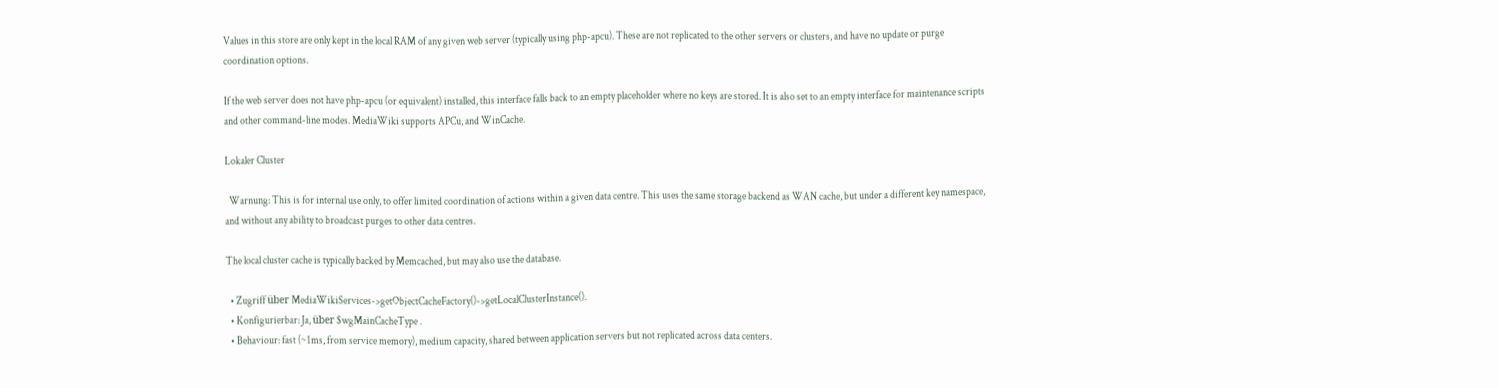Values in this store are only kept in the local RAM of any given web server (typically using php-apcu). These are not replicated to the other servers or clusters, and have no update or purge coordination options.

If the web server does not have php-apcu (or equivalent) installed, this interface falls back to an empty placeholder where no keys are stored. It is also set to an empty interface for maintenance scripts and other command-line modes. MediaWiki supports APCu, and WinCache.

Lokaler Cluster

  Warnung: This is for internal use only, to offer limited coordination of actions within a given data centre. This uses the same storage backend as WAN cache, but under a different key namespace, and without any ability to broadcast purges to other data centres.

The local cluster cache is typically backed by Memcached, but may also use the database.

  • Zugriff über MediaWikiServices->getObjectCacheFactory()->getLocalClusterInstance().
  • Konfigurierbar: Ja, über $wgMainCacheType .
  • Behaviour: fast (~1ms, from service memory), medium capacity, shared between application servers but not replicated across data centers.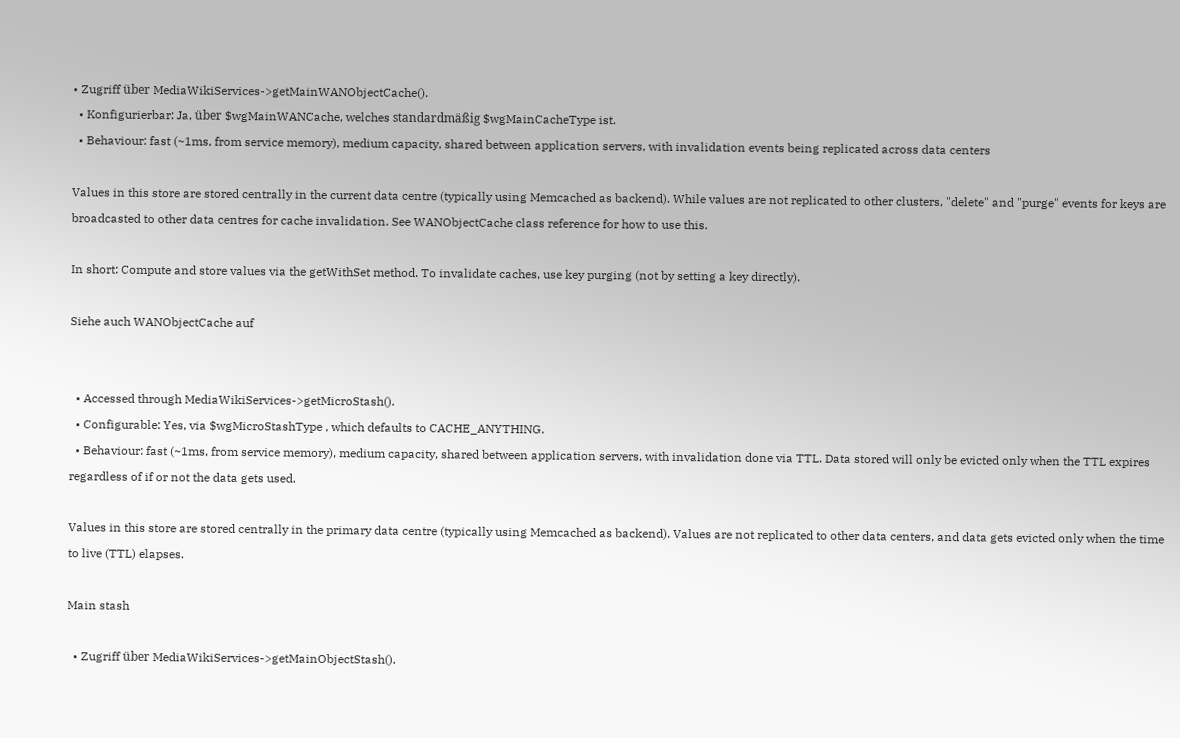• Zugriff über MediaWikiServices->getMainWANObjectCache().
  • Konfigurierbar: Ja, über $wgMainWANCache, welches standardmäßig $wgMainCacheType ist.
  • Behaviour: fast (~1ms, from service memory), medium capacity, shared between application servers, with invalidation events being replicated across data centers

Values in this store are stored centrally in the current data centre (typically using Memcached as backend). While values are not replicated to other clusters, "delete" and "purge" events for keys are broadcasted to other data centres for cache invalidation. See WANObjectCache class reference for how to use this.

In short: Compute and store values via the getWithSet method. To invalidate caches, use key purging (not by setting a key directly).

Siehe auch WANObjectCache auf


  • Accessed through MediaWikiServices->getMicroStash().
  • Configurable: Yes, via $wgMicroStashType , which defaults to CACHE_ANYTHING.
  • Behaviour: fast (~1ms, from service memory), medium capacity, shared between application servers, with invalidation done via TTL. Data stored will only be evicted only when the TTL expires regardless of if or not the data gets used.

Values in this store are stored centrally in the primary data centre (typically using Memcached as backend). Values are not replicated to other data centers, and data gets evicted only when the time to live (TTL) elapses.

Main stash

  • Zugriff über MediaWikiServices->getMainObjectStash().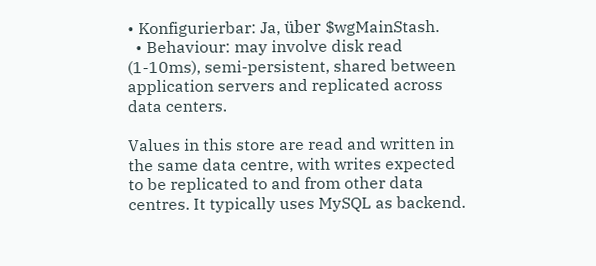• Konfigurierbar: Ja, über $wgMainStash.
  • Behaviour: may involve disk read (1-10ms), semi-persistent, shared between application servers and replicated across data centers.

Values in this store are read and written in the same data centre, with writes expected to be replicated to and from other data centres. It typically uses MySQL as backend.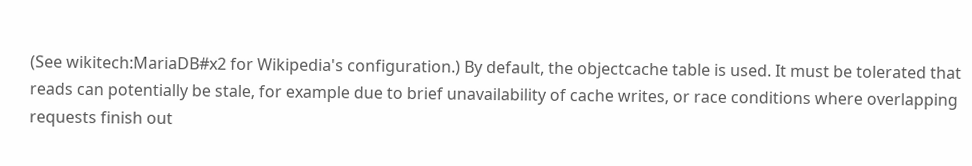(See wikitech:MariaDB#x2 for Wikipedia's configuration.) By default, the objectcache table is used. It must be tolerated that reads can potentially be stale, for example due to brief unavailability of cache writes, or race conditions where overlapping requests finish out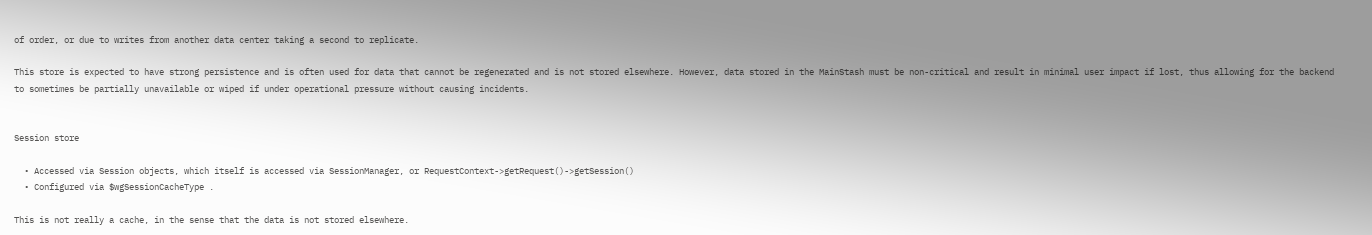of order, or due to writes from another data center taking a second to replicate.

This store is expected to have strong persistence and is often used for data that cannot be regenerated and is not stored elsewhere. However, data stored in the MainStash must be non-critical and result in minimal user impact if lost, thus allowing for the backend to sometimes be partially unavailable or wiped if under operational pressure without causing incidents.


Session store

  • Accessed via Session objects, which itself is accessed via SessionManager, or RequestContext->getRequest()->getSession()
  • Configured via $wgSessionCacheType .

This is not really a cache, in the sense that the data is not stored elsewhere.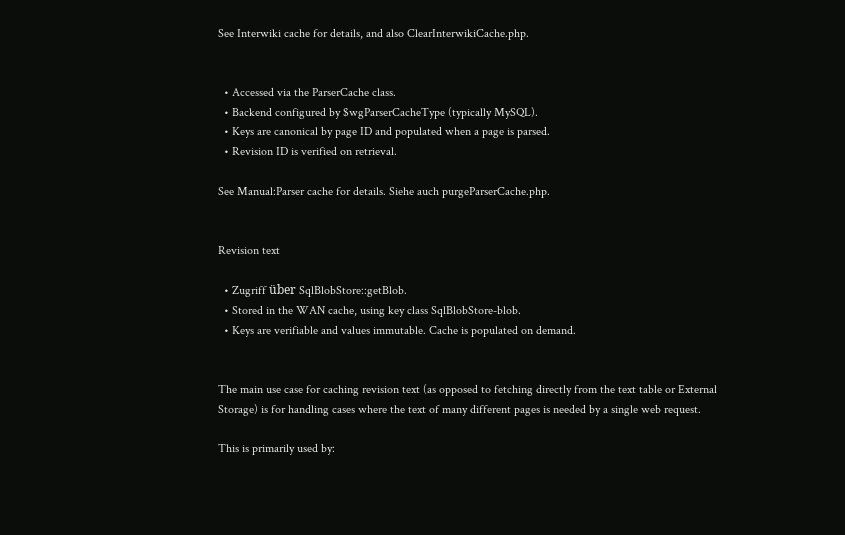See Interwiki cache for details, and also ClearInterwikiCache.php.


  • Accessed via the ParserCache class.
  • Backend configured by $wgParserCacheType (typically MySQL).
  • Keys are canonical by page ID and populated when a page is parsed.
  • Revision ID is verified on retrieval.

See Manual:Parser cache for details. Siehe auch purgeParserCache.php.


Revision text

  • Zugriff über SqlBlobStore::getBlob.
  • Stored in the WAN cache, using key class SqlBlobStore-blob.
  • Keys are verifiable and values immutable. Cache is populated on demand.


The main use case for caching revision text (as opposed to fetching directly from the text table or External Storage) is for handling cases where the text of many different pages is needed by a single web request.

This is primarily used by: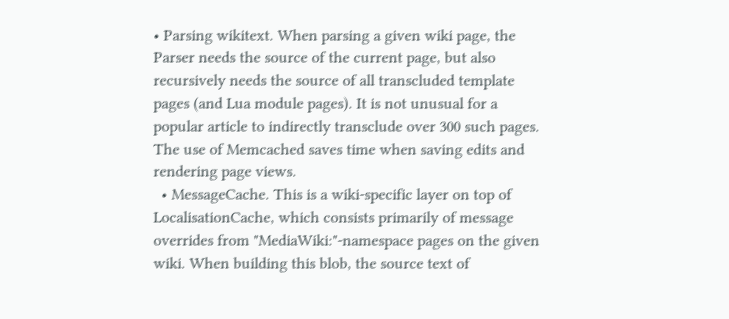• Parsing wikitext. When parsing a given wiki page, the Parser needs the source of the current page, but also recursively needs the source of all transcluded template pages (and Lua module pages). It is not unusual for a popular article to indirectly transclude over 300 such pages. The use of Memcached saves time when saving edits and rendering page views.
  • MessageCache. This is a wiki-specific layer on top of LocalisationCache, which consists primarily of message overrides from "MediaWiki:"-namespace pages on the given wiki. When building this blob, the source text of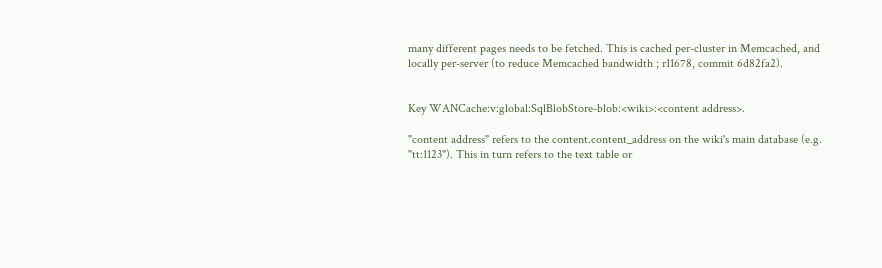many different pages needs to be fetched. This is cached per-cluster in Memcached, and locally per-server (to reduce Memcached bandwidth ; r11678, commit 6d82fa2).


Key WANCache:v:global:SqlBlobStore-blob:<wiki>:<content address>.

"content address" refers to the content.content_address on the wiki's main database (e.g. "tt:1123"). This in turn refers to the text table or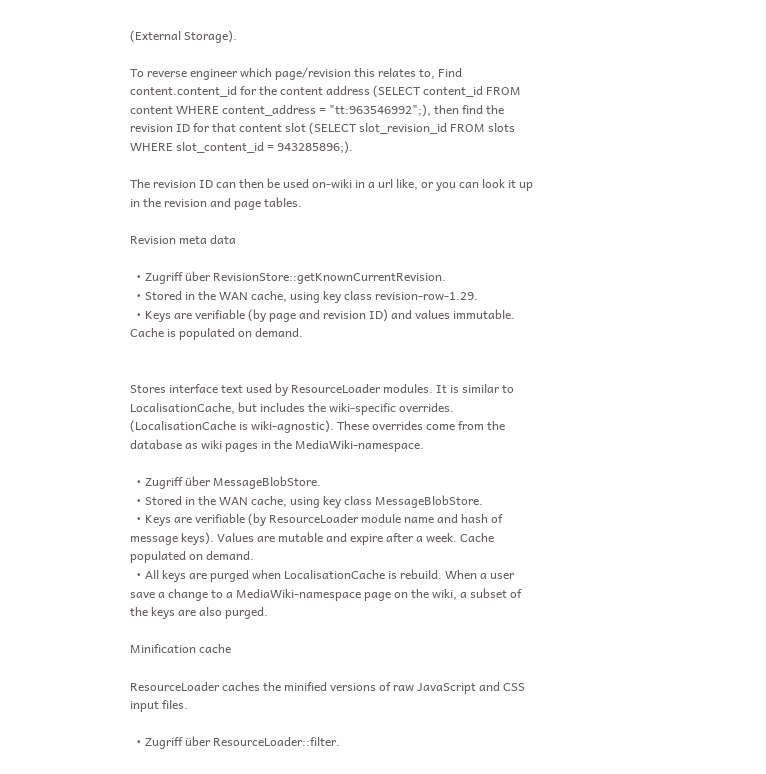(External Storage).

To reverse engineer which page/revision this relates to, Find content.content_id for the content address (SELECT content_id FROM content WHERE content_address = "tt:963546992";), then find the revision ID for that content slot (SELECT slot_revision_id FROM slots WHERE slot_content_id = 943285896;).

The revision ID can then be used on-wiki in a url like, or you can look it up in the revision and page tables.

Revision meta data

  • Zugriff über RevisionStore::getKnownCurrentRevision.
  • Stored in the WAN cache, using key class revision-row-1.29.
  • Keys are verifiable (by page and revision ID) and values immutable. Cache is populated on demand.


Stores interface text used by ResourceLoader modules. It is similar to LocalisationCache, but includes the wiki-specific overrides. (LocalisationCache is wiki-agnostic). These overrides come from the database as wiki pages in the MediaWiki-namespace.

  • Zugriff über MessageBlobStore.
  • Stored in the WAN cache, using key class MessageBlobStore.
  • Keys are verifiable (by ResourceLoader module name and hash of message keys). Values are mutable and expire after a week. Cache populated on demand.
  • All keys are purged when LocalisationCache is rebuild. When a user save a change to a MediaWiki-namespace page on the wiki, a subset of the keys are also purged.

Minification cache

ResourceLoader caches the minified versions of raw JavaScript and CSS input files.

  • Zugriff über ResourceLoader::filter.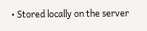• Stored locally on the server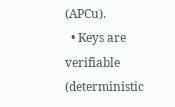(APCu).
  • Keys are verifiable (deterministic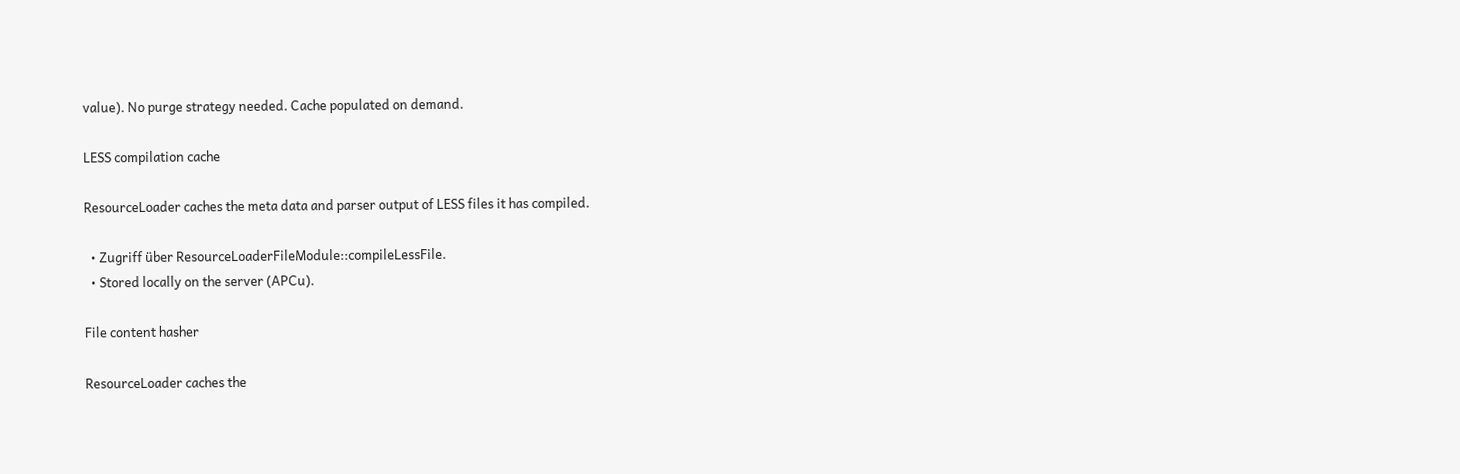value). No purge strategy needed. Cache populated on demand.

LESS compilation cache

ResourceLoader caches the meta data and parser output of LESS files it has compiled.

  • Zugriff über ResourceLoaderFileModule::compileLessFile.
  • Stored locally on the server (APCu).

File content hasher

ResourceLoader caches the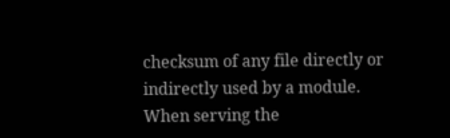checksum of any file directly or indirectly used by a module. When serving the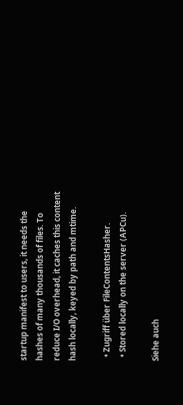startup manifest to users, it needs the hashes of many thousands of files. To reduce I/O overhead, it caches this content hash locally, keyed by path and mtime.

  • Zugriff über FileContentsHasher.
  • Stored locally on the server (APCu).

Siehe auch